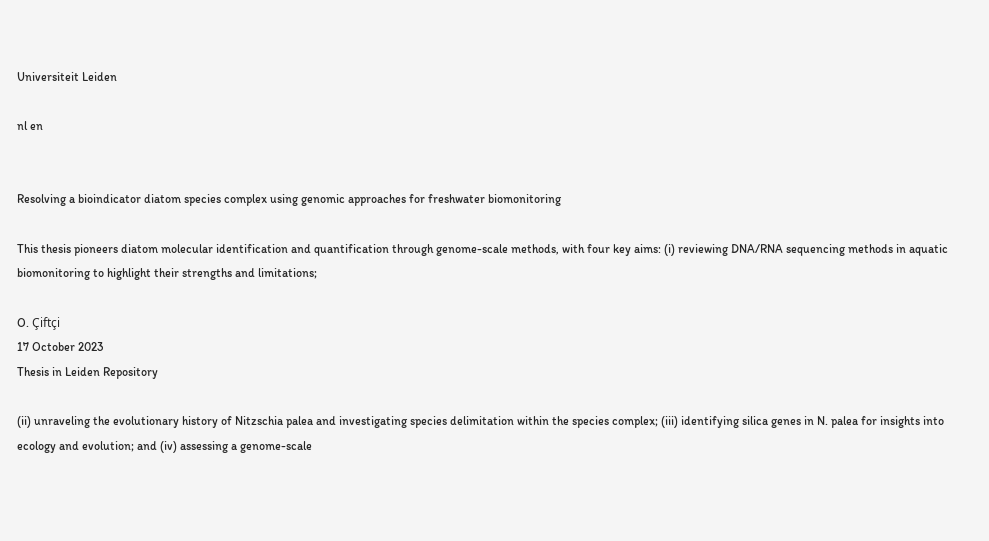Universiteit Leiden

nl en


Resolving a bioindicator diatom species complex using genomic approaches for freshwater biomonitoring

This thesis pioneers diatom molecular identification and quantification through genome-scale methods, with four key aims: (i) reviewing DNA/RNA sequencing methods in aquatic biomonitoring to highlight their strengths and limitations;

O. Çiftçi
17 October 2023
Thesis in Leiden Repository

(ii) unraveling the evolutionary history of Nitzschia palea and investigating species delimitation within the species complex; (iii) identifying silica genes in N. palea for insights into ecology and evolution; and (iv) assessing a genome-scale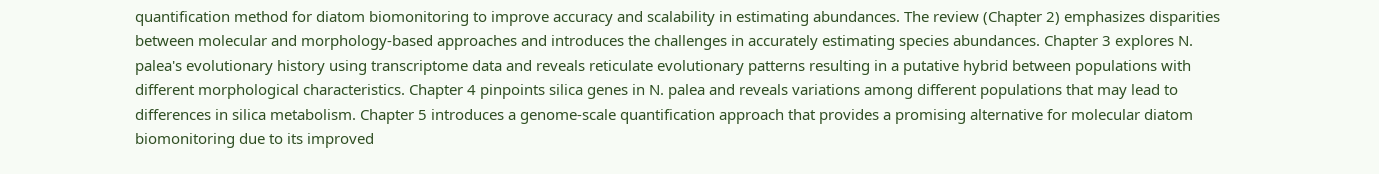quantification method for diatom biomonitoring to improve accuracy and scalability in estimating abundances. The review (Chapter 2) emphasizes disparities between molecular and morphology-based approaches and introduces the challenges in accurately estimating species abundances. Chapter 3 explores N. palea's evolutionary history using transcriptome data and reveals reticulate evolutionary patterns resulting in a putative hybrid between populations with different morphological characteristics. Chapter 4 pinpoints silica genes in N. palea and reveals variations among different populations that may lead to differences in silica metabolism. Chapter 5 introduces a genome-scale quantification approach that provides a promising alternative for molecular diatom biomonitoring due to its improved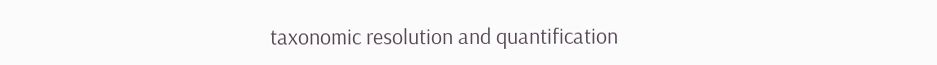taxonomic resolution and quantification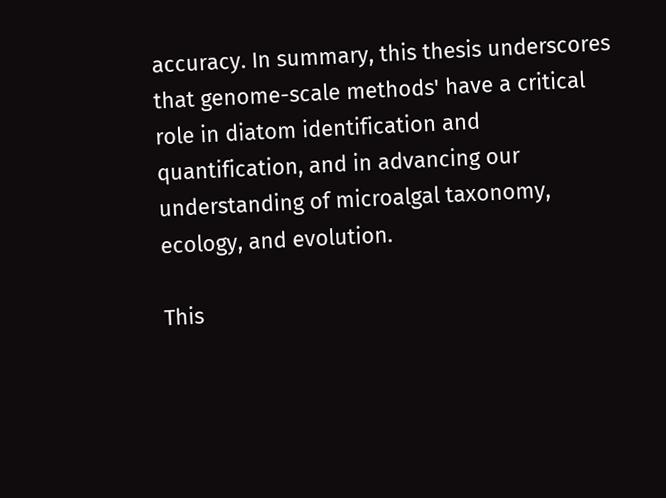accuracy. In summary, this thesis underscores that genome-scale methods' have a critical role in diatom identification and quantification, and in advancing our understanding of microalgal taxonomy, ecology, and evolution.

This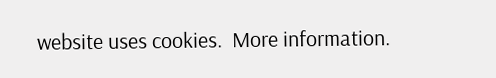website uses cookies.  More information.